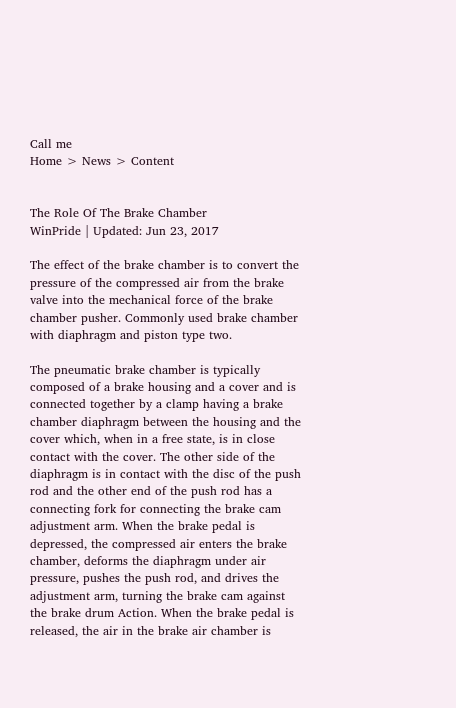Call me
Home > News > Content


The Role Of The Brake Chamber
WinPride | Updated: Jun 23, 2017

The effect of the brake chamber is to convert the pressure of the compressed air from the brake valve into the mechanical force of the brake chamber pusher. Commonly used brake chamber with diaphragm and piston type two.

The pneumatic brake chamber is typically composed of a brake housing and a cover and is connected together by a clamp having a brake chamber diaphragm between the housing and the cover which, when in a free state, is in close contact with the cover. The other side of the diaphragm is in contact with the disc of the push rod and the other end of the push rod has a connecting fork for connecting the brake cam adjustment arm. When the brake pedal is depressed, the compressed air enters the brake chamber, deforms the diaphragm under air pressure, pushes the push rod, and drives the adjustment arm, turning the brake cam against the brake drum Action. When the brake pedal is released, the air in the brake air chamber is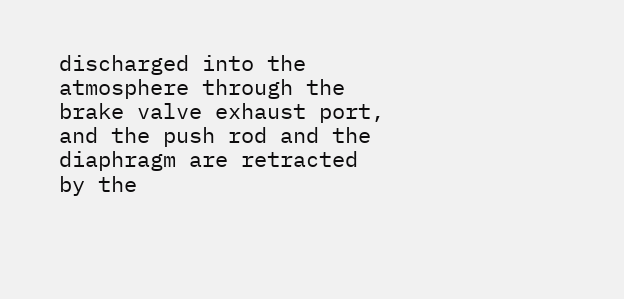discharged into the atmosphere through the brake valve exhaust port, and the push rod and the diaphragm are retracted by the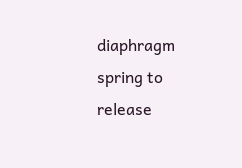diaphragm spring to release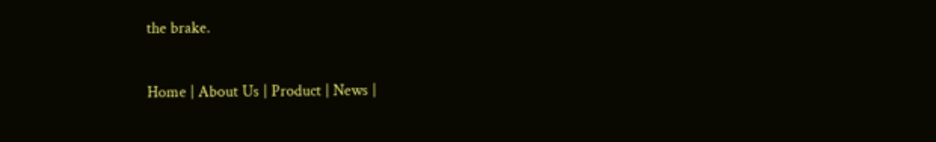the brake.

Home | About Us | Product | News |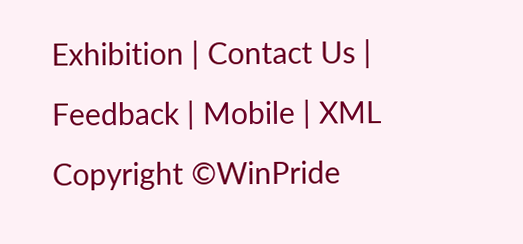Exhibition | Contact Us | Feedback | Mobile | XML
Copyright ©WinPride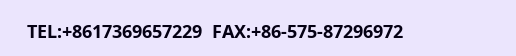TEL:+8617369657229  FAX:+86-575-87296972